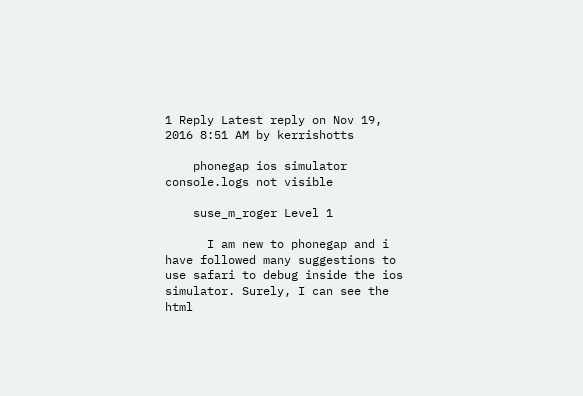1 Reply Latest reply on Nov 19, 2016 8:51 AM by kerrishotts

    phonegap ios simulator console.logs not visible

    suse_m_roger Level 1

      I am new to phonegap and i have followed many suggestions to use safari to debug inside the ios simulator. Surely, I can see the html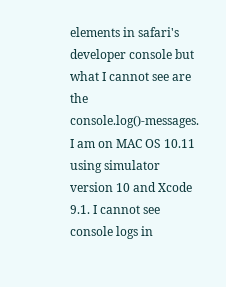elements in safari's developer console but what I cannot see are the console.log()-messages. I am on MAC OS 10.11 using simulator version 10 and Xcode 9.1. I cannot see console logs in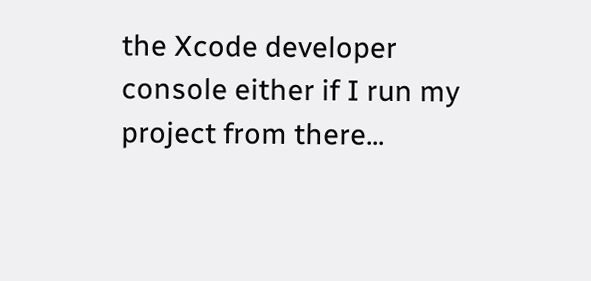the Xcode developer console either if I run my project from there...